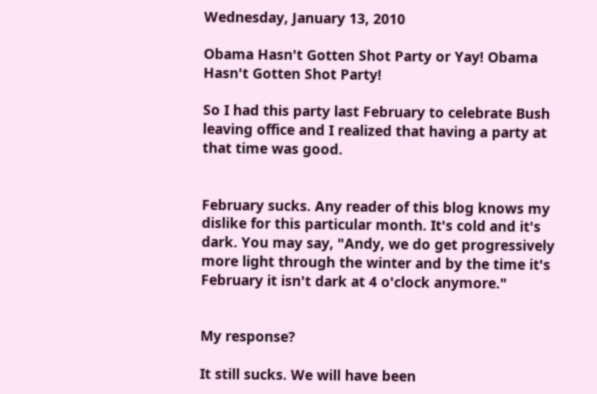Wednesday, January 13, 2010

Obama Hasn't Gotten Shot Party or Yay! Obama Hasn't Gotten Shot Party!

So I had this party last February to celebrate Bush leaving office and I realized that having a party at that time was good.


February sucks. Any reader of this blog knows my dislike for this particular month. It's cold and it's dark. You may say, "Andy, we do get progressively more light through the winter and by the time it's February it isn't dark at 4 o'clock anymore."


My response?

It still sucks. We will have been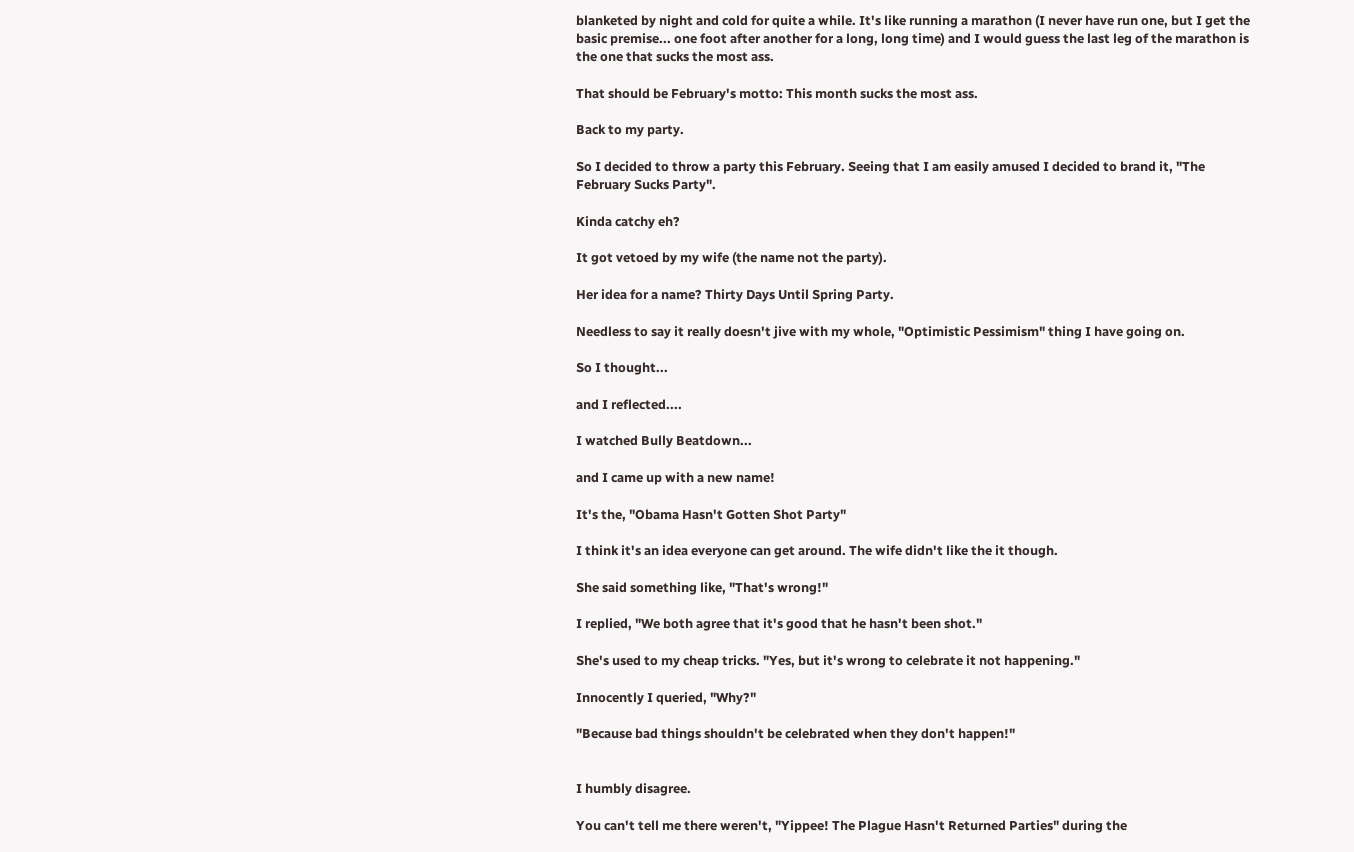blanketed by night and cold for quite a while. It's like running a marathon (I never have run one, but I get the basic premise... one foot after another for a long, long time) and I would guess the last leg of the marathon is the one that sucks the most ass.

That should be February's motto: This month sucks the most ass.

Back to my party.

So I decided to throw a party this February. Seeing that I am easily amused I decided to brand it, "The February Sucks Party".

Kinda catchy eh?

It got vetoed by my wife (the name not the party).

Her idea for a name? Thirty Days Until Spring Party.

Needless to say it really doesn't jive with my whole, "Optimistic Pessimism" thing I have going on.

So I thought...

and I reflected....

I watched Bully Beatdown...

and I came up with a new name!

It's the, "Obama Hasn't Gotten Shot Party"

I think it's an idea everyone can get around. The wife didn't like the it though.

She said something like, "That's wrong!"

I replied, "We both agree that it's good that he hasn't been shot."

She's used to my cheap tricks. "Yes, but it's wrong to celebrate it not happening."

Innocently I queried, "Why?"

"Because bad things shouldn't be celebrated when they don't happen!"


I humbly disagree.

You can't tell me there weren't, "Yippee! The Plague Hasn't Returned Parties" during the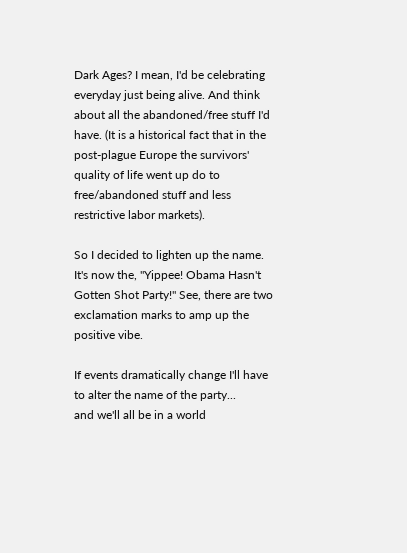Dark Ages? I mean, I'd be celebrating everyday just being alive. And think about all the abandoned/free stuff I'd have. (It is a historical fact that in the post-plague Europe the survivors' quality of life went up do to free/abandoned stuff and less restrictive labor markets).

So I decided to lighten up the name. It's now the, "Yippee! Obama Hasn't Gotten Shot Party!" See, there are two exclamation marks to amp up the positive vibe.

If events dramatically change I'll have to alter the name of the party...
and we'll all be in a world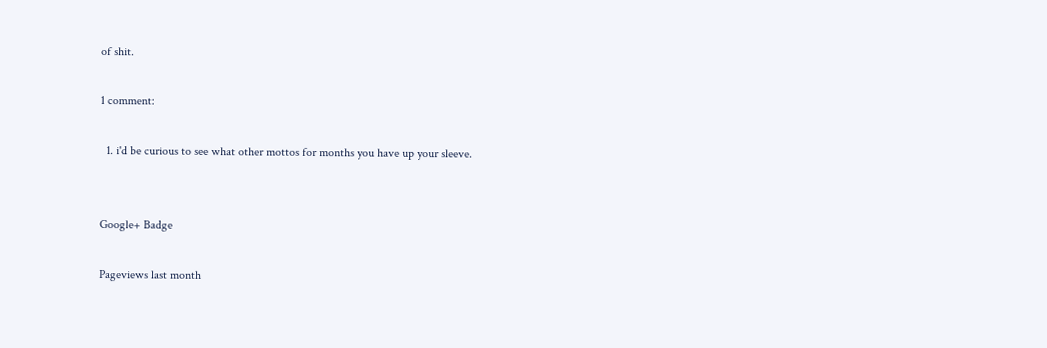of shit.

1 comment:

  1. i'd be curious to see what other mottos for months you have up your sleeve.


Google+ Badge

Pageviews last month